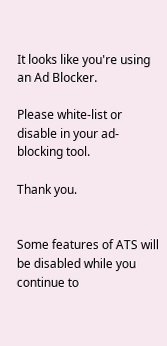It looks like you're using an Ad Blocker.

Please white-list or disable in your ad-blocking tool.

Thank you.


Some features of ATS will be disabled while you continue to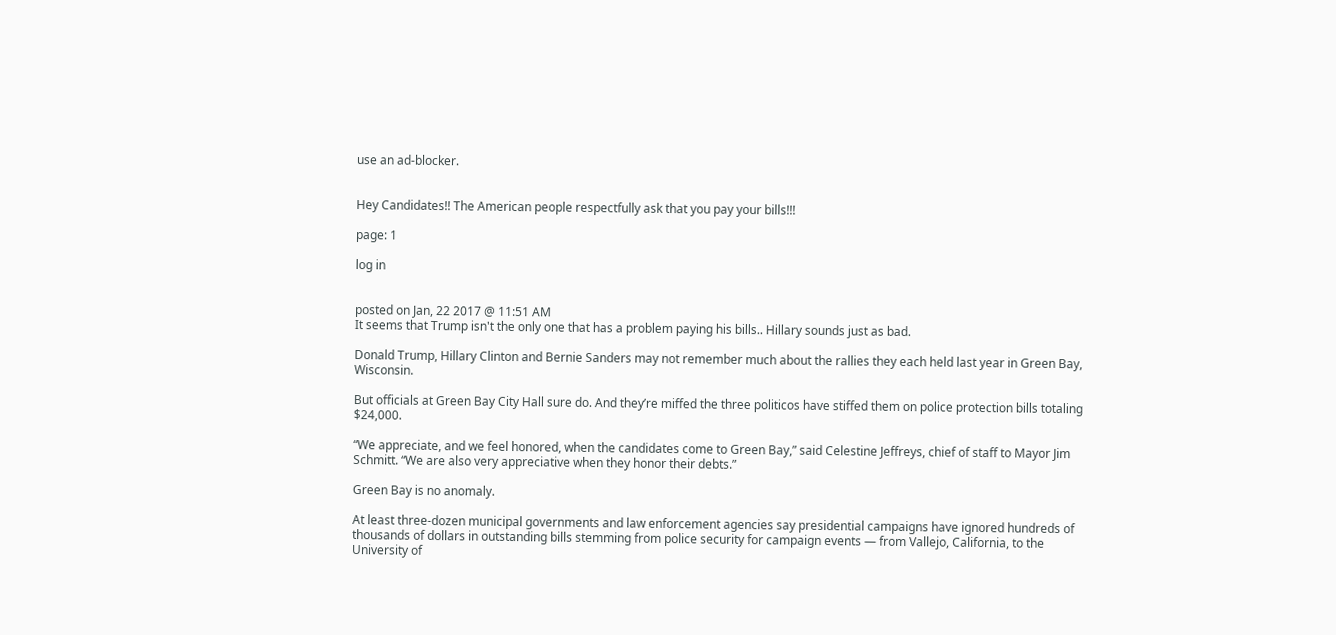use an ad-blocker.


Hey Candidates!! The American people respectfully ask that you pay your bills!!!

page: 1

log in


posted on Jan, 22 2017 @ 11:51 AM
It seems that Trump isn't the only one that has a problem paying his bills.. Hillary sounds just as bad.

Donald Trump, Hillary Clinton and Bernie Sanders may not remember much about the rallies they each held last year in Green Bay, Wisconsin.

But officials at Green Bay City Hall sure do. And they’re miffed the three politicos have stiffed them on police protection bills totaling $24,000.

“We appreciate, and we feel honored, when the candidates come to Green Bay,” said Celestine Jeffreys, chief of staff to Mayor Jim Schmitt. “We are also very appreciative when they honor their debts.”

Green Bay is no anomaly.

At least three-dozen municipal governments and law enforcement agencies say presidential campaigns have ignored hundreds of thousands of dollars in outstanding bills stemming from police security for campaign events — from Vallejo, California, to the University of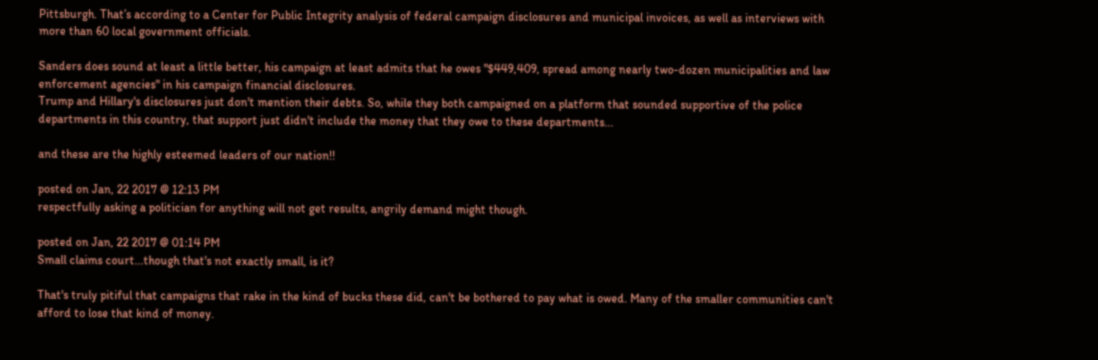Pittsburgh. That’s according to a Center for Public Integrity analysis of federal campaign disclosures and municipal invoices, as well as interviews with more than 60 local government officials.

Sanders does sound at least a little better, his campaign at least admits that he owes "$449,409, spread among nearly two-dozen municipalities and law enforcement agencies" in his campaign financial disclosures.
Trump and Hillary's disclosures just don't mention their debts. So, while they both campaigned on a platform that sounded supportive of the police departments in this country, that support just didn't include the money that they owe to these departments...

and these are the highly esteemed leaders of our nation!!

posted on Jan, 22 2017 @ 12:13 PM
respectfully asking a politician for anything will not get results, angrily demand might though.

posted on Jan, 22 2017 @ 01:14 PM
Small claims court...though that's not exactly small, is it?

That's truly pitiful that campaigns that rake in the kind of bucks these did, can't be bothered to pay what is owed. Many of the smaller communities can't afford to lose that kind of money.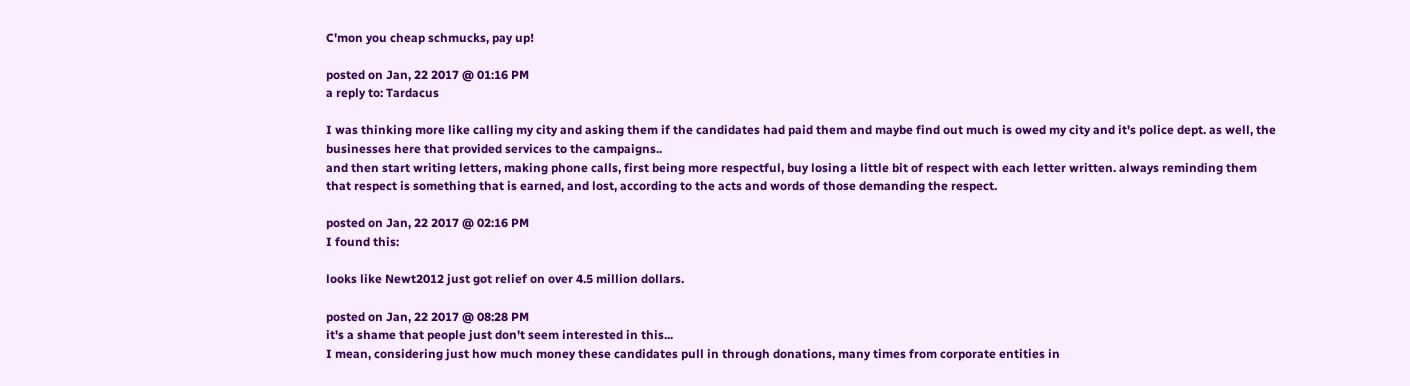C'mon you cheap schmucks, pay up!

posted on Jan, 22 2017 @ 01:16 PM
a reply to: Tardacus

I was thinking more like calling my city and asking them if the candidates had paid them and maybe find out much is owed my city and it's police dept. as well, the businesses here that provided services to the campaigns..
and then start writing letters, making phone calls, first being more respectful, buy losing a little bit of respect with each letter written. always reminding them that respect is something that is earned, and lost, according to the acts and words of those demanding the respect.

posted on Jan, 22 2017 @ 02:16 PM
I found this:

looks like Newt2012 just got relief on over 4.5 million dollars.

posted on Jan, 22 2017 @ 08:28 PM
it's a shame that people just don't seem interested in this...
I mean, considering just how much money these candidates pull in through donations, many times from corporate entities in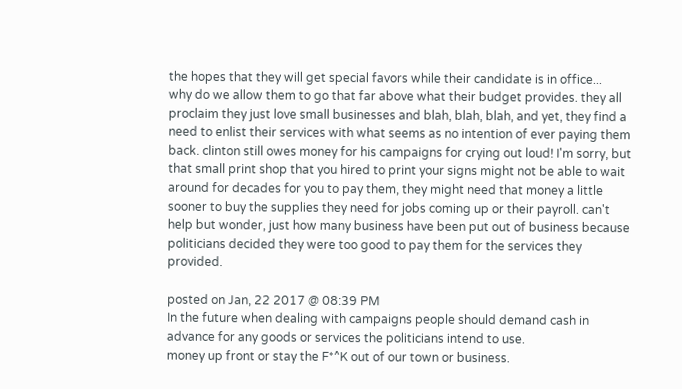the hopes that they will get special favors while their candidate is in office...
why do we allow them to go that far above what their budget provides. they all proclaim they just love small businesses and blah, blah, blah, and yet, they find a need to enlist their services with what seems as no intention of ever paying them back. clinton still owes money for his campaigns for crying out loud! I'm sorry, but that small print shop that you hired to print your signs might not be able to wait around for decades for you to pay them, they might need that money a little sooner to buy the supplies they need for jobs coming up or their payroll. can't help but wonder, just how many business have been put out of business because politicians decided they were too good to pay them for the services they provided.

posted on Jan, 22 2017 @ 08:39 PM
In the future when dealing with campaigns people should demand cash in advance for any goods or services the politicians intend to use.
money up front or stay the F*^K out of our town or business.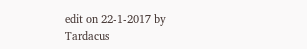edit on 22-1-2017 by Tardacus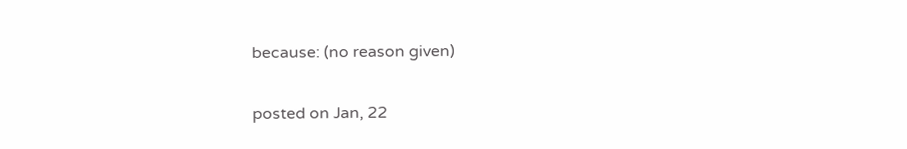because: (no reason given)

posted on Jan, 22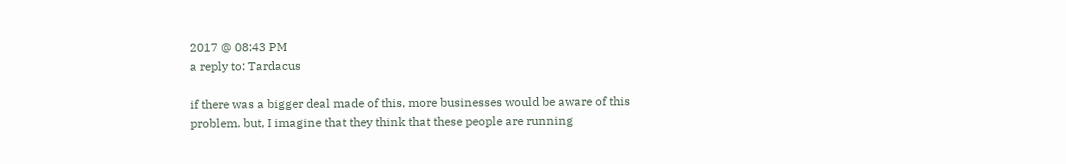2017 @ 08:43 PM
a reply to: Tardacus

if there was a bigger deal made of this, more businesses would be aware of this problem. but, I imagine that they think that these people are running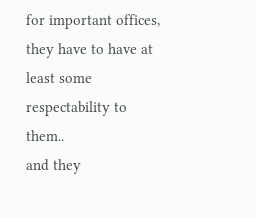for important offices, they have to have at least some respectability to them..
and they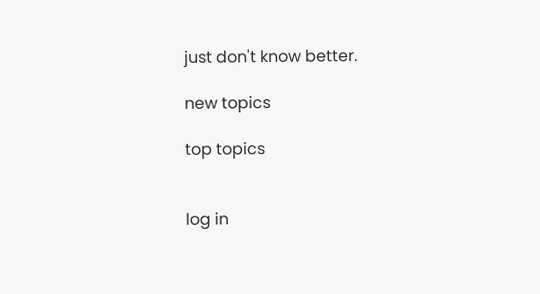just don't know better.

new topics

top topics


log in